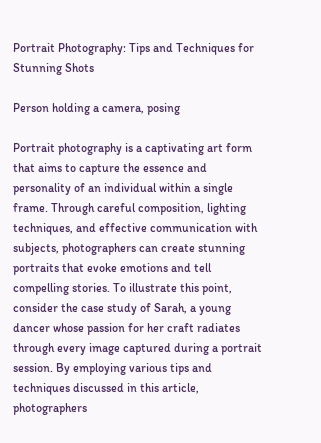Portrait Photography: Tips and Techniques for Stunning Shots

Person holding a camera, posing

Portrait photography is a captivating art form that aims to capture the essence and personality of an individual within a single frame. Through careful composition, lighting techniques, and effective communication with subjects, photographers can create stunning portraits that evoke emotions and tell compelling stories. To illustrate this point, consider the case study of Sarah, a young dancer whose passion for her craft radiates through every image captured during a portrait session. By employing various tips and techniques discussed in this article, photographers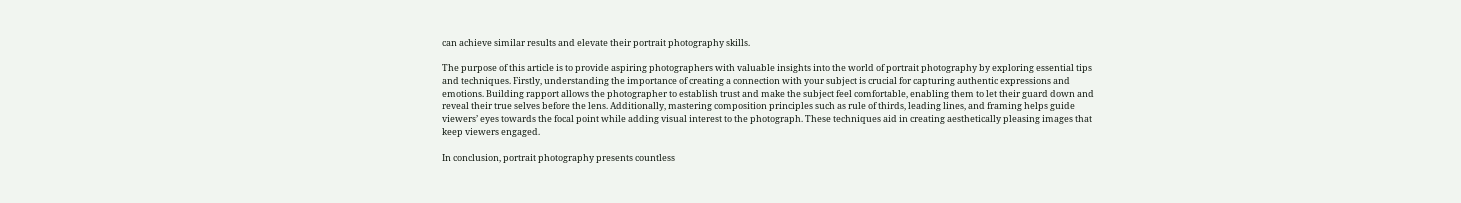can achieve similar results and elevate their portrait photography skills.

The purpose of this article is to provide aspiring photographers with valuable insights into the world of portrait photography by exploring essential tips and techniques. Firstly, understanding the importance of creating a connection with your subject is crucial for capturing authentic expressions and emotions. Building rapport allows the photographer to establish trust and make the subject feel comfortable, enabling them to let their guard down and reveal their true selves before the lens. Additionally, mastering composition principles such as rule of thirds, leading lines, and framing helps guide viewers’ eyes towards the focal point while adding visual interest to the photograph. These techniques aid in creating aesthetically pleasing images that keep viewers engaged.

In conclusion, portrait photography presents countless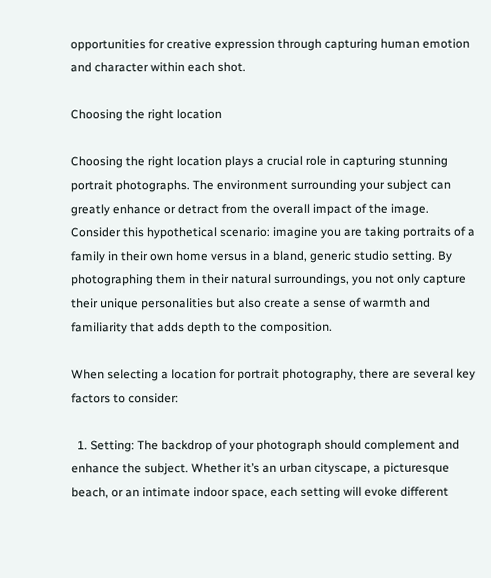opportunities for creative expression through capturing human emotion and character within each shot.

Choosing the right location

Choosing the right location plays a crucial role in capturing stunning portrait photographs. The environment surrounding your subject can greatly enhance or detract from the overall impact of the image. Consider this hypothetical scenario: imagine you are taking portraits of a family in their own home versus in a bland, generic studio setting. By photographing them in their natural surroundings, you not only capture their unique personalities but also create a sense of warmth and familiarity that adds depth to the composition.

When selecting a location for portrait photography, there are several key factors to consider:

  1. Setting: The backdrop of your photograph should complement and enhance the subject. Whether it’s an urban cityscape, a picturesque beach, or an intimate indoor space, each setting will evoke different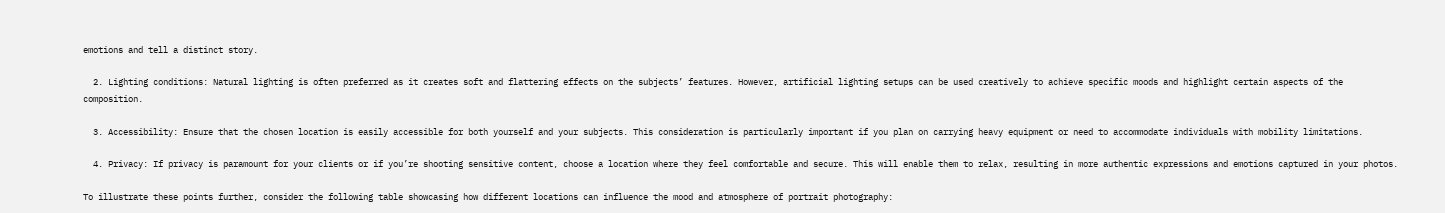emotions and tell a distinct story.

  2. Lighting conditions: Natural lighting is often preferred as it creates soft and flattering effects on the subjects’ features. However, artificial lighting setups can be used creatively to achieve specific moods and highlight certain aspects of the composition.

  3. Accessibility: Ensure that the chosen location is easily accessible for both yourself and your subjects. This consideration is particularly important if you plan on carrying heavy equipment or need to accommodate individuals with mobility limitations.

  4. Privacy: If privacy is paramount for your clients or if you’re shooting sensitive content, choose a location where they feel comfortable and secure. This will enable them to relax, resulting in more authentic expressions and emotions captured in your photos.

To illustrate these points further, consider the following table showcasing how different locations can influence the mood and atmosphere of portrait photography: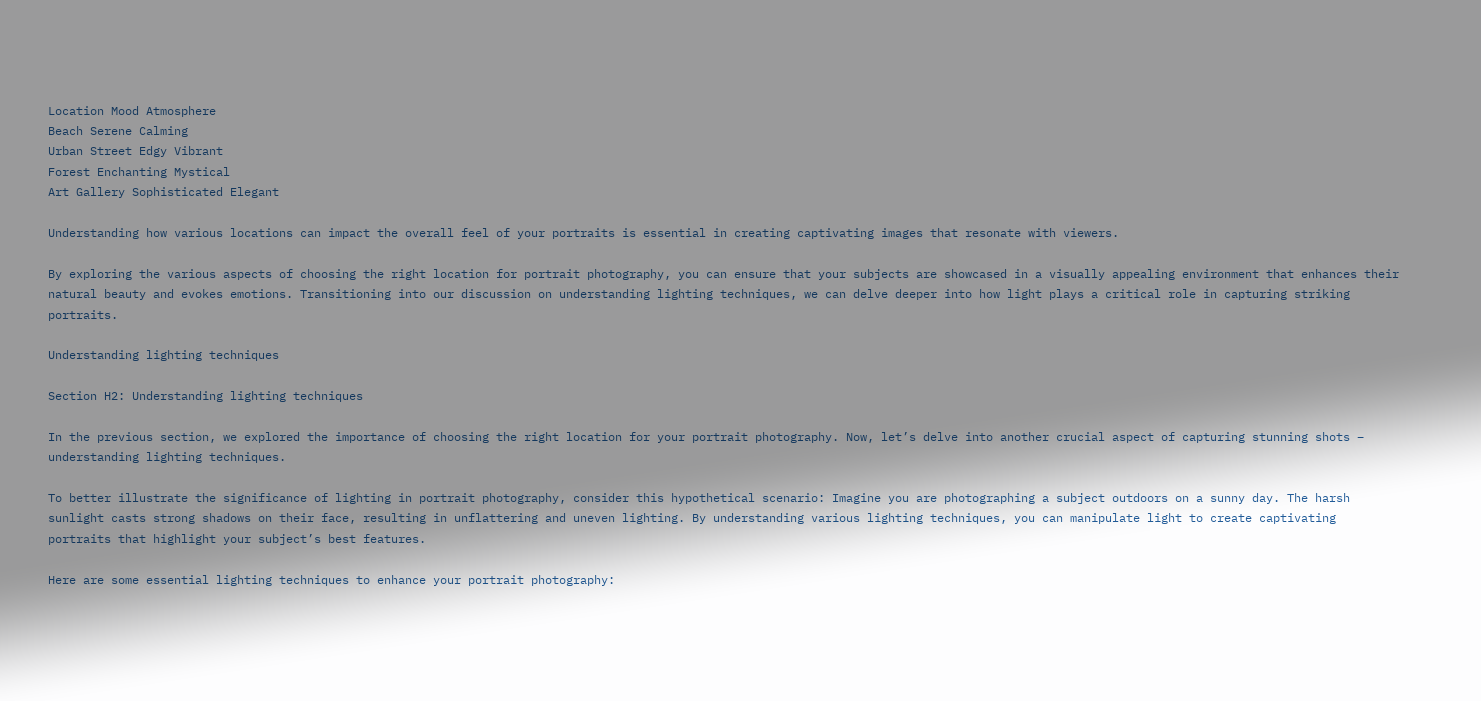Location Mood Atmosphere
Beach Serene Calming
Urban Street Edgy Vibrant
Forest Enchanting Mystical
Art Gallery Sophisticated Elegant

Understanding how various locations can impact the overall feel of your portraits is essential in creating captivating images that resonate with viewers.

By exploring the various aspects of choosing the right location for portrait photography, you can ensure that your subjects are showcased in a visually appealing environment that enhances their natural beauty and evokes emotions. Transitioning into our discussion on understanding lighting techniques, we can delve deeper into how light plays a critical role in capturing striking portraits.

Understanding lighting techniques

Section H2: Understanding lighting techniques

In the previous section, we explored the importance of choosing the right location for your portrait photography. Now, let’s delve into another crucial aspect of capturing stunning shots – understanding lighting techniques.

To better illustrate the significance of lighting in portrait photography, consider this hypothetical scenario: Imagine you are photographing a subject outdoors on a sunny day. The harsh sunlight casts strong shadows on their face, resulting in unflattering and uneven lighting. By understanding various lighting techniques, you can manipulate light to create captivating portraits that highlight your subject’s best features.

Here are some essential lighting techniques to enhance your portrait photography: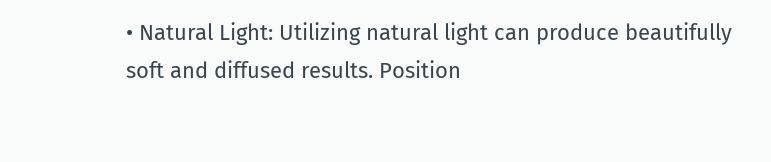• Natural Light: Utilizing natural light can produce beautifully soft and diffused results. Position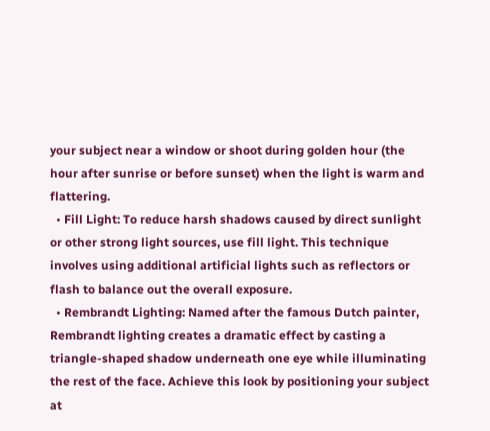your subject near a window or shoot during golden hour (the hour after sunrise or before sunset) when the light is warm and flattering.
  • Fill Light: To reduce harsh shadows caused by direct sunlight or other strong light sources, use fill light. This technique involves using additional artificial lights such as reflectors or flash to balance out the overall exposure.
  • Rembrandt Lighting: Named after the famous Dutch painter, Rembrandt lighting creates a dramatic effect by casting a triangle-shaped shadow underneath one eye while illuminating the rest of the face. Achieve this look by positioning your subject at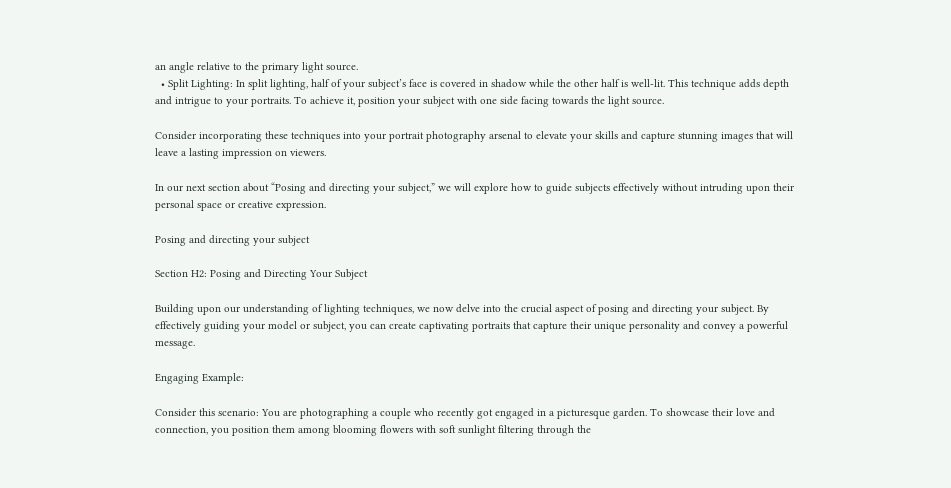an angle relative to the primary light source.
  • Split Lighting: In split lighting, half of your subject’s face is covered in shadow while the other half is well-lit. This technique adds depth and intrigue to your portraits. To achieve it, position your subject with one side facing towards the light source.

Consider incorporating these techniques into your portrait photography arsenal to elevate your skills and capture stunning images that will leave a lasting impression on viewers.

In our next section about “Posing and directing your subject,” we will explore how to guide subjects effectively without intruding upon their personal space or creative expression.

Posing and directing your subject

Section H2: Posing and Directing Your Subject

Building upon our understanding of lighting techniques, we now delve into the crucial aspect of posing and directing your subject. By effectively guiding your model or subject, you can create captivating portraits that capture their unique personality and convey a powerful message.

Engaging Example:

Consider this scenario: You are photographing a couple who recently got engaged in a picturesque garden. To showcase their love and connection, you position them among blooming flowers with soft sunlight filtering through the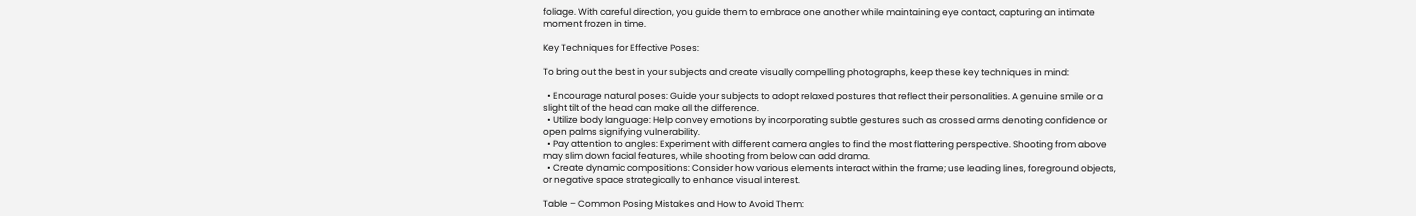foliage. With careful direction, you guide them to embrace one another while maintaining eye contact, capturing an intimate moment frozen in time.

Key Techniques for Effective Poses:

To bring out the best in your subjects and create visually compelling photographs, keep these key techniques in mind:

  • Encourage natural poses: Guide your subjects to adopt relaxed postures that reflect their personalities. A genuine smile or a slight tilt of the head can make all the difference.
  • Utilize body language: Help convey emotions by incorporating subtle gestures such as crossed arms denoting confidence or open palms signifying vulnerability.
  • Pay attention to angles: Experiment with different camera angles to find the most flattering perspective. Shooting from above may slim down facial features, while shooting from below can add drama.
  • Create dynamic compositions: Consider how various elements interact within the frame; use leading lines, foreground objects, or negative space strategically to enhance visual interest.

Table – Common Posing Mistakes and How to Avoid Them: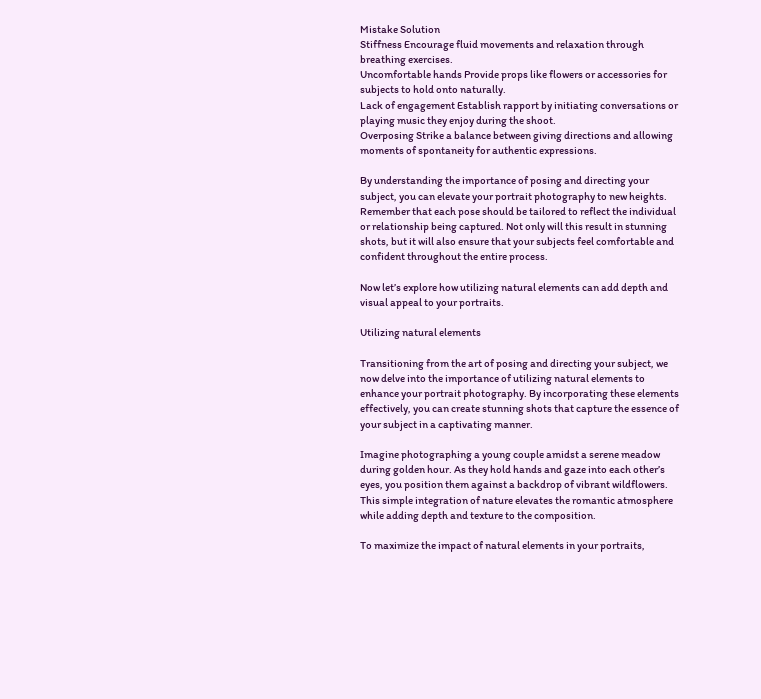Mistake Solution
Stiffness Encourage fluid movements and relaxation through breathing exercises.
Uncomfortable hands Provide props like flowers or accessories for subjects to hold onto naturally.
Lack of engagement Establish rapport by initiating conversations or playing music they enjoy during the shoot.
Overposing Strike a balance between giving directions and allowing moments of spontaneity for authentic expressions.

By understanding the importance of posing and directing your subject, you can elevate your portrait photography to new heights. Remember that each pose should be tailored to reflect the individual or relationship being captured. Not only will this result in stunning shots, but it will also ensure that your subjects feel comfortable and confident throughout the entire process.

Now let’s explore how utilizing natural elements can add depth and visual appeal to your portraits.

Utilizing natural elements

Transitioning from the art of posing and directing your subject, we now delve into the importance of utilizing natural elements to enhance your portrait photography. By incorporating these elements effectively, you can create stunning shots that capture the essence of your subject in a captivating manner.

Imagine photographing a young couple amidst a serene meadow during golden hour. As they hold hands and gaze into each other’s eyes, you position them against a backdrop of vibrant wildflowers. This simple integration of nature elevates the romantic atmosphere while adding depth and texture to the composition.

To maximize the impact of natural elements in your portraits,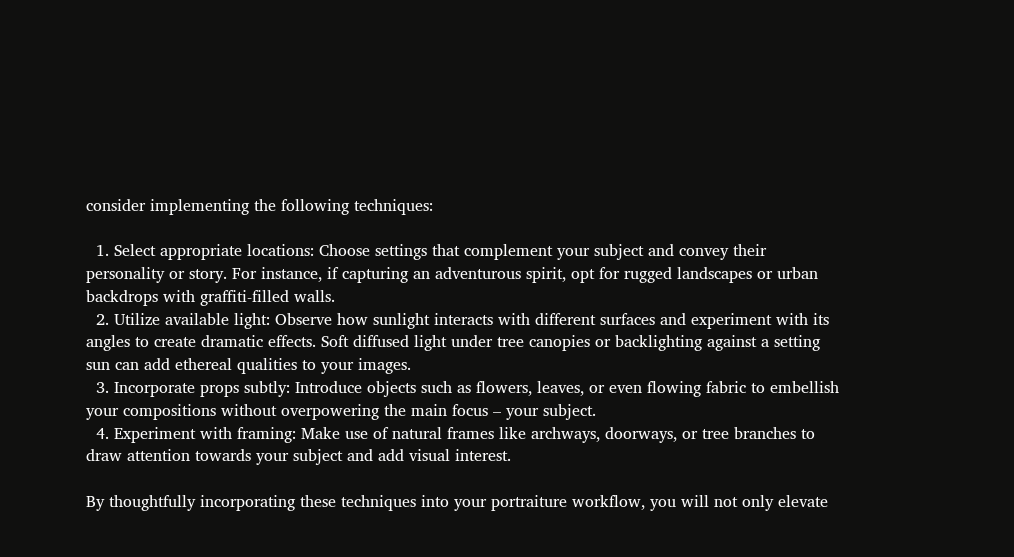consider implementing the following techniques:

  1. Select appropriate locations: Choose settings that complement your subject and convey their personality or story. For instance, if capturing an adventurous spirit, opt for rugged landscapes or urban backdrops with graffiti-filled walls.
  2. Utilize available light: Observe how sunlight interacts with different surfaces and experiment with its angles to create dramatic effects. Soft diffused light under tree canopies or backlighting against a setting sun can add ethereal qualities to your images.
  3. Incorporate props subtly: Introduce objects such as flowers, leaves, or even flowing fabric to embellish your compositions without overpowering the main focus – your subject.
  4. Experiment with framing: Make use of natural frames like archways, doorways, or tree branches to draw attention towards your subject and add visual interest.

By thoughtfully incorporating these techniques into your portraiture workflow, you will not only elevate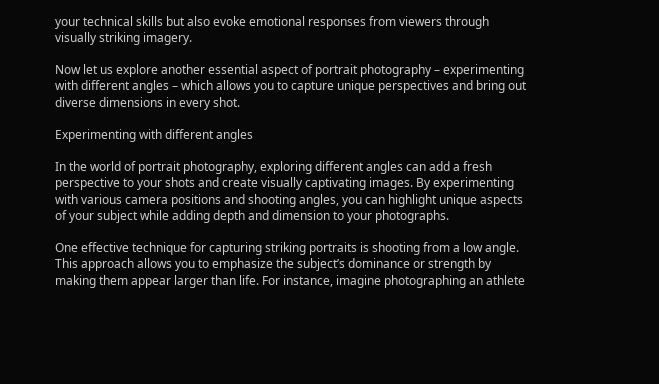your technical skills but also evoke emotional responses from viewers through visually striking imagery.

Now let us explore another essential aspect of portrait photography – experimenting with different angles – which allows you to capture unique perspectives and bring out diverse dimensions in every shot.

Experimenting with different angles

In the world of portrait photography, exploring different angles can add a fresh perspective to your shots and create visually captivating images. By experimenting with various camera positions and shooting angles, you can highlight unique aspects of your subject while adding depth and dimension to your photographs.

One effective technique for capturing striking portraits is shooting from a low angle. This approach allows you to emphasize the subject’s dominance or strength by making them appear larger than life. For instance, imagine photographing an athlete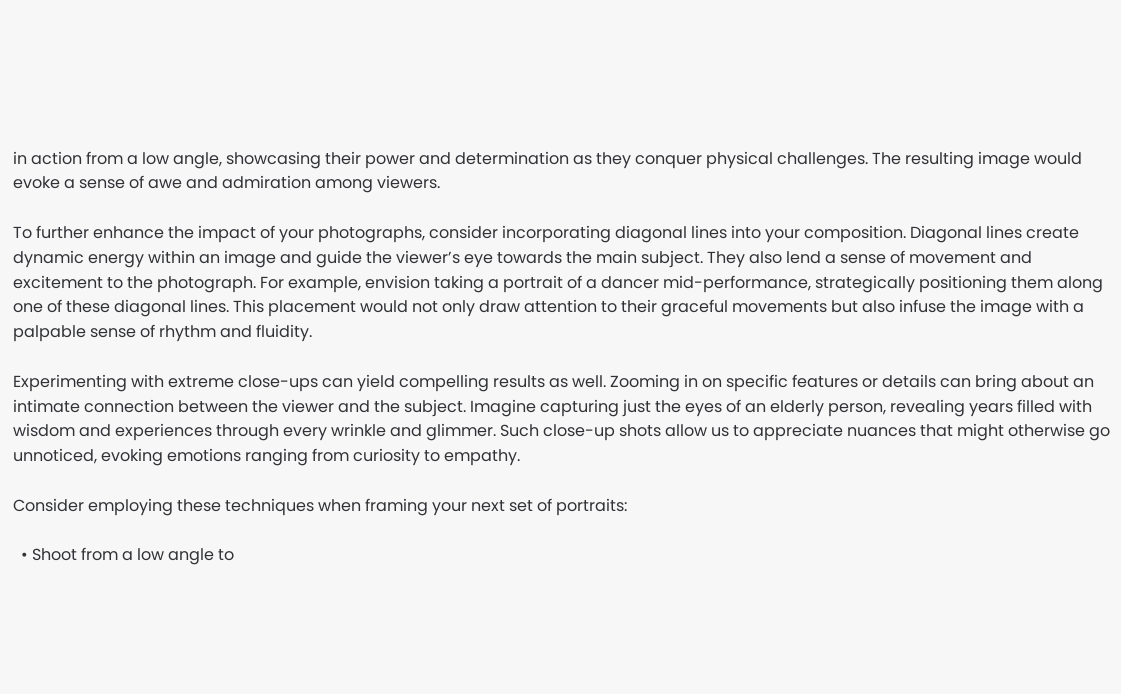in action from a low angle, showcasing their power and determination as they conquer physical challenges. The resulting image would evoke a sense of awe and admiration among viewers.

To further enhance the impact of your photographs, consider incorporating diagonal lines into your composition. Diagonal lines create dynamic energy within an image and guide the viewer’s eye towards the main subject. They also lend a sense of movement and excitement to the photograph. For example, envision taking a portrait of a dancer mid-performance, strategically positioning them along one of these diagonal lines. This placement would not only draw attention to their graceful movements but also infuse the image with a palpable sense of rhythm and fluidity.

Experimenting with extreme close-ups can yield compelling results as well. Zooming in on specific features or details can bring about an intimate connection between the viewer and the subject. Imagine capturing just the eyes of an elderly person, revealing years filled with wisdom and experiences through every wrinkle and glimmer. Such close-up shots allow us to appreciate nuances that might otherwise go unnoticed, evoking emotions ranging from curiosity to empathy.

Consider employing these techniques when framing your next set of portraits:

  • Shoot from a low angle to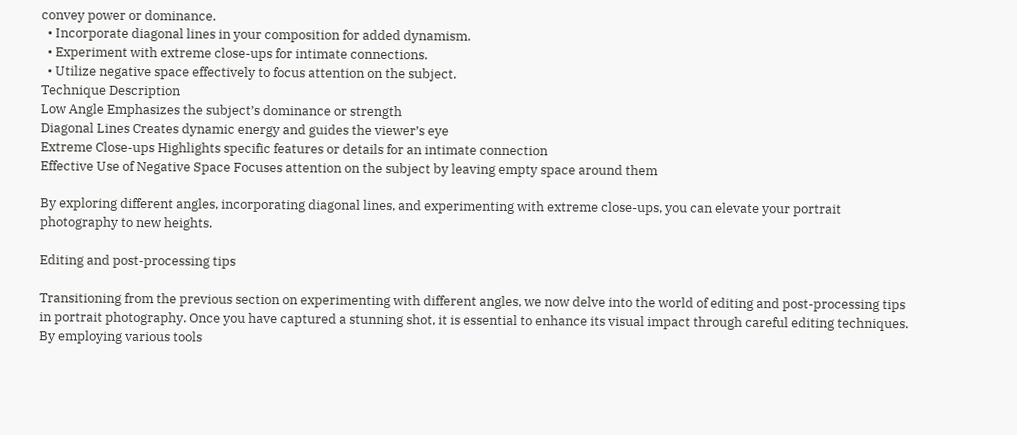convey power or dominance.
  • Incorporate diagonal lines in your composition for added dynamism.
  • Experiment with extreme close-ups for intimate connections.
  • Utilize negative space effectively to focus attention on the subject.
Technique Description
Low Angle Emphasizes the subject’s dominance or strength
Diagonal Lines Creates dynamic energy and guides the viewer’s eye
Extreme Close-ups Highlights specific features or details for an intimate connection
Effective Use of Negative Space Focuses attention on the subject by leaving empty space around them

By exploring different angles, incorporating diagonal lines, and experimenting with extreme close-ups, you can elevate your portrait photography to new heights.

Editing and post-processing tips

Transitioning from the previous section on experimenting with different angles, we now delve into the world of editing and post-processing tips in portrait photography. Once you have captured a stunning shot, it is essential to enhance its visual impact through careful editing techniques. By employing various tools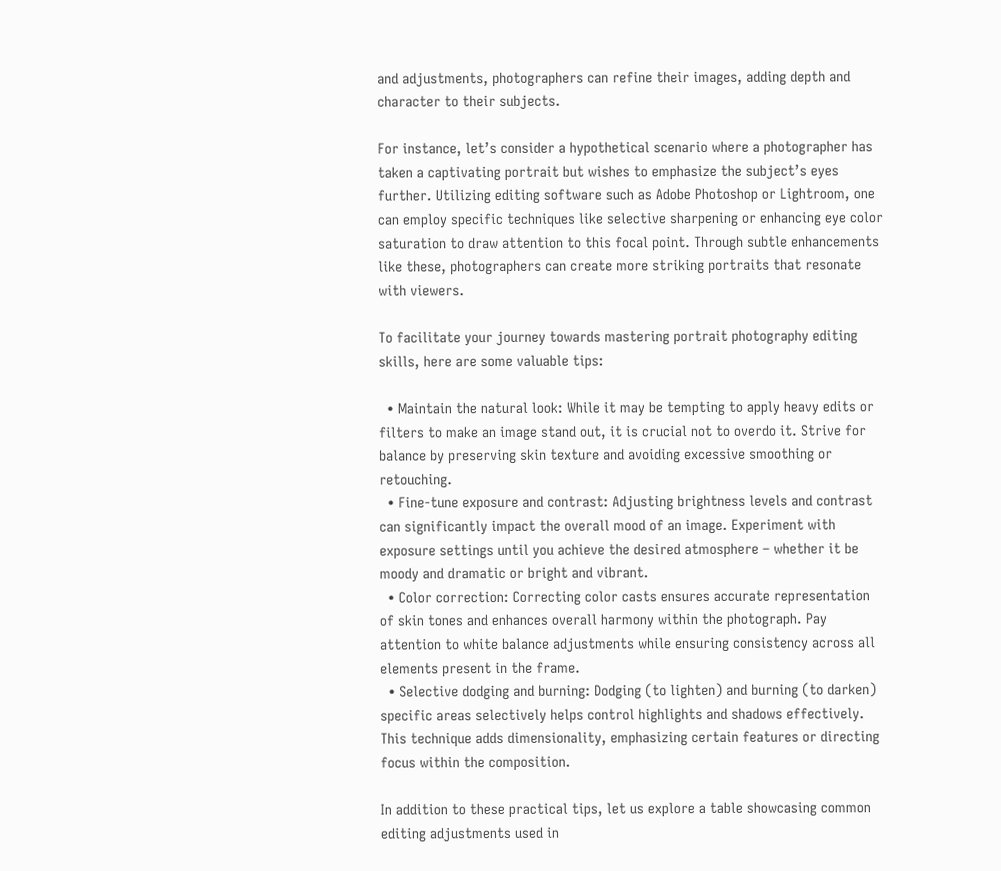and adjustments, photographers can refine their images, adding depth and character to their subjects.

For instance, let’s consider a hypothetical scenario where a photographer has taken a captivating portrait but wishes to emphasize the subject’s eyes further. Utilizing editing software such as Adobe Photoshop or Lightroom, one can employ specific techniques like selective sharpening or enhancing eye color saturation to draw attention to this focal point. Through subtle enhancements like these, photographers can create more striking portraits that resonate with viewers.

To facilitate your journey towards mastering portrait photography editing skills, here are some valuable tips:

  • Maintain the natural look: While it may be tempting to apply heavy edits or filters to make an image stand out, it is crucial not to overdo it. Strive for balance by preserving skin texture and avoiding excessive smoothing or retouching.
  • Fine-tune exposure and contrast: Adjusting brightness levels and contrast can significantly impact the overall mood of an image. Experiment with exposure settings until you achieve the desired atmosphere – whether it be moody and dramatic or bright and vibrant.
  • Color correction: Correcting color casts ensures accurate representation of skin tones and enhances overall harmony within the photograph. Pay attention to white balance adjustments while ensuring consistency across all elements present in the frame.
  • Selective dodging and burning: Dodging (to lighten) and burning (to darken) specific areas selectively helps control highlights and shadows effectively. This technique adds dimensionality, emphasizing certain features or directing focus within the composition.

In addition to these practical tips, let us explore a table showcasing common editing adjustments used in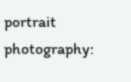portrait photography: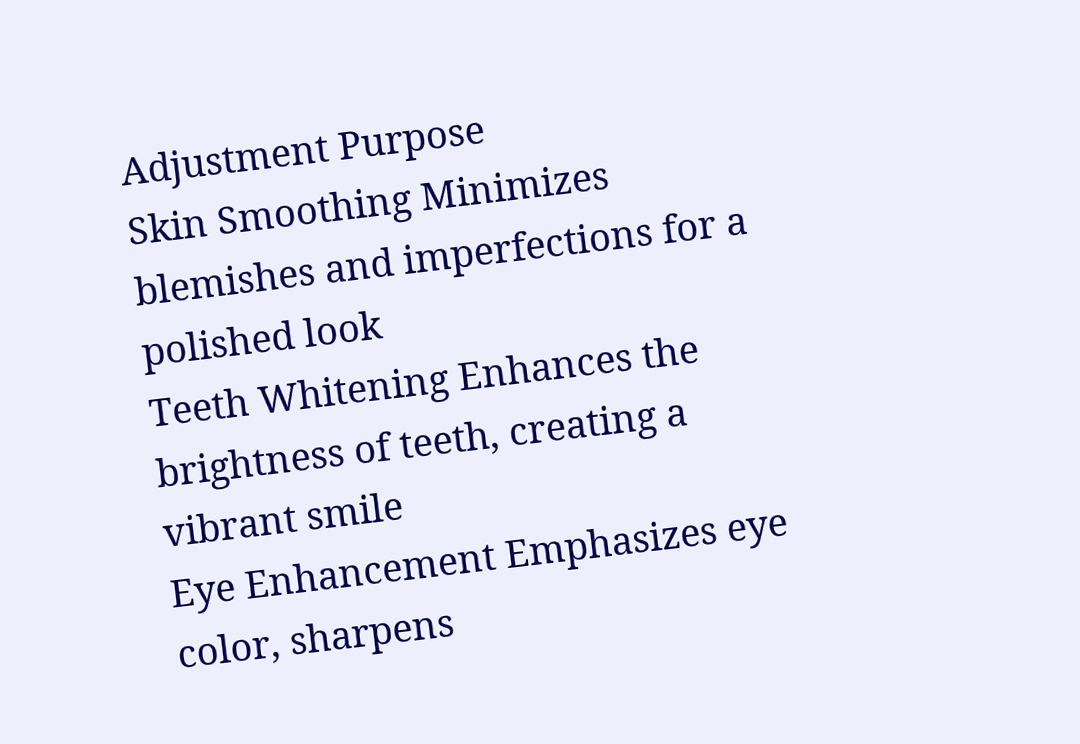Adjustment Purpose
Skin Smoothing Minimizes blemishes and imperfections for a polished look
Teeth Whitening Enhances the brightness of teeth, creating a vibrant smile
Eye Enhancement Emphasizes eye color, sharpens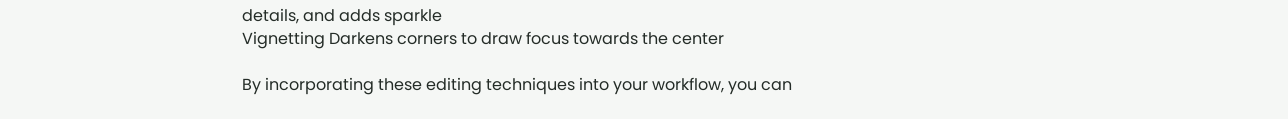details, and adds sparkle
Vignetting Darkens corners to draw focus towards the center

By incorporating these editing techniques into your workflow, you can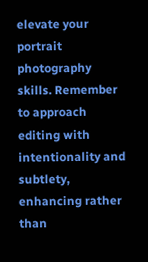elevate your portrait photography skills. Remember to approach editing with intentionality and subtlety, enhancing rather than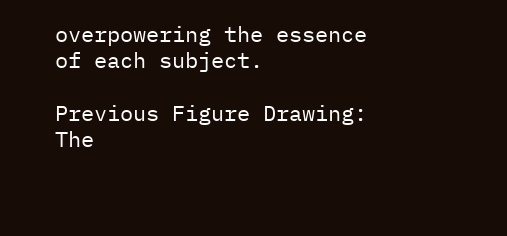overpowering the essence of each subject.

Previous Figure Drawing: The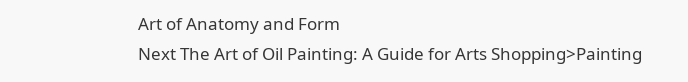Art of Anatomy and Form
Next The Art of Oil Painting: A Guide for Arts Shopping>Painting